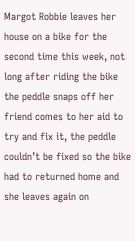Margot Robbie leaves her house on a bike for the second time this week, not long after riding the bike the peddle snaps off her friend comes to her aid to try and fix it, the peddle couldn’t be fixed so the bike had to returned home and she leaves again on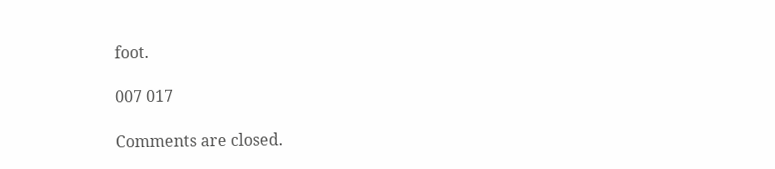foot.

007 017

Comments are closed.